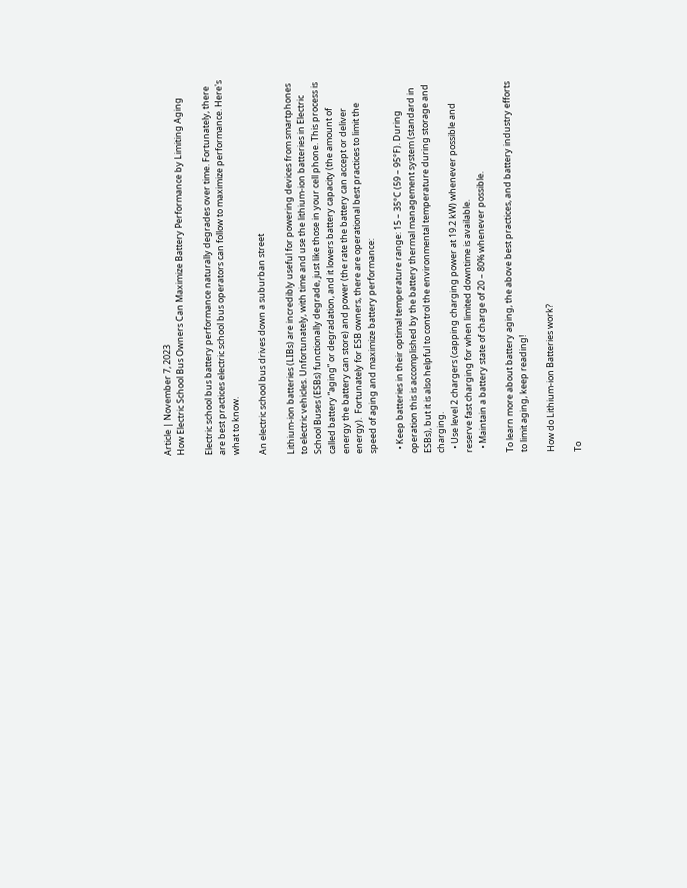Article | November 7, 2023
How Electric School Bus Owners Can Maximize Battery Performance by Limiting Aging

Electric school bus battery performance naturally degrades over time. Fortunately, there are best practices electric school bus operators can follow to maximize performance. Here's what to know.

An electric school bus drives down a suburban street

Lithium-ion batteries (LIBs) are incredibly useful for powering devices from smartphones to electric vehicles. Unfortunately, with time and use the lithium-ion batteries in Electric School Buses (ESBs) functionally degrade, just like those in your cell phone. This process is called battery “aging” or degradation, and it lowers battery capacity (the amount of energy the battery can store) and power (the rate the battery can accept or deliver energy).  Fortunately for ESB owners, there are operational best practices to limit the speed of aging and maximize battery performance:

  • Keep batteries in their optimal temperature range: 15 – 35°C (59 – 95°F). During operation this is accomplished by the battery thermal management system (standard in ESBs), but it is also helpful to control the environmental temperature during storage and charging.
  • Use level 2 chargers (capping charging power at 19.2 kW) whenever possible and reserve fast charging for when limited downtime is available.
  • Maintain a battery state of charge of 20 – 80% whenever possible.

To learn more about battery aging, the above best practices, and battery industry efforts to limit aging, keep reading!

How do Lithium-ion Batteries work?

To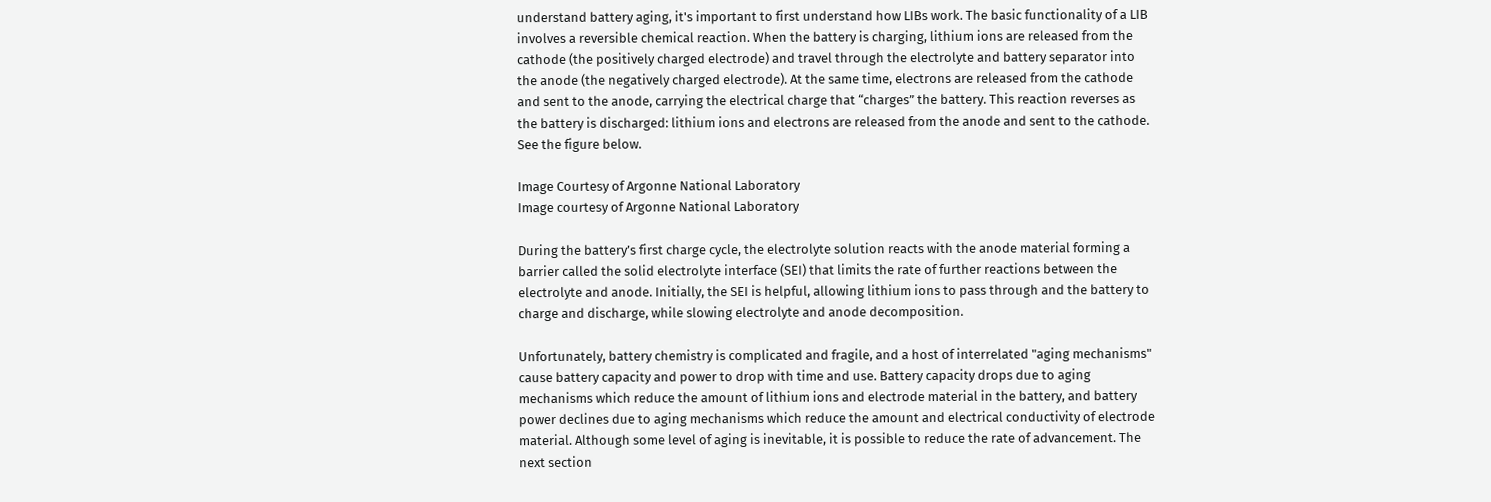understand battery aging, it's important to first understand how LIBs work. The basic functionality of a LIB involves a reversible chemical reaction. When the battery is charging, lithium ions are released from the cathode (the positively charged electrode) and travel through the electrolyte and battery separator into the anode (the negatively charged electrode). At the same time, electrons are released from the cathode and sent to the anode, carrying the electrical charge that “charges” the battery. This reaction reverses as the battery is discharged: lithium ions and electrons are released from the anode and sent to the cathode. See the figure below.

Image Courtesy of Argonne National Laboratory
Image courtesy of Argonne National Laboratory

During the battery’s first charge cycle, the electrolyte solution reacts with the anode material forming a barrier called the solid electrolyte interface (SEI) that limits the rate of further reactions between the electrolyte and anode. Initially, the SEI is helpful, allowing lithium ions to pass through and the battery to charge and discharge, while slowing electrolyte and anode decomposition.

Unfortunately, battery chemistry is complicated and fragile, and a host of interrelated "aging mechanisms" cause battery capacity and power to drop with time and use. Battery capacity drops due to aging mechanisms which reduce the amount of lithium ions and electrode material in the battery, and battery power declines due to aging mechanisms which reduce the amount and electrical conductivity of electrode material. Although some level of aging is inevitable, it is possible to reduce the rate of advancement. The next section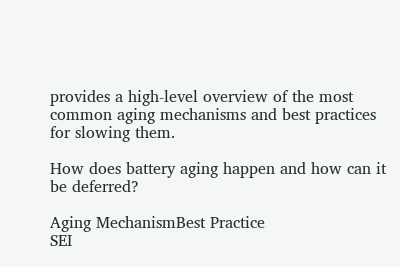provides a high-level overview of the most common aging mechanisms and best practices for slowing them.

How does battery aging happen and how can it be deferred?

Aging MechanismBest Practice
SEI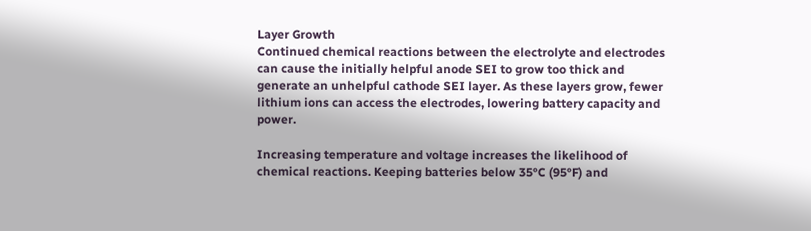Layer Growth
Continued chemical reactions between the electrolyte and electrodes can cause the initially helpful anode SEI to grow too thick and generate an unhelpful cathode SEI layer. As these layers grow, fewer lithium ions can access the electrodes, lowering battery capacity and power.

Increasing temperature and voltage increases the likelihood of chemical reactions. Keeping batteries below 35°C (95°F) and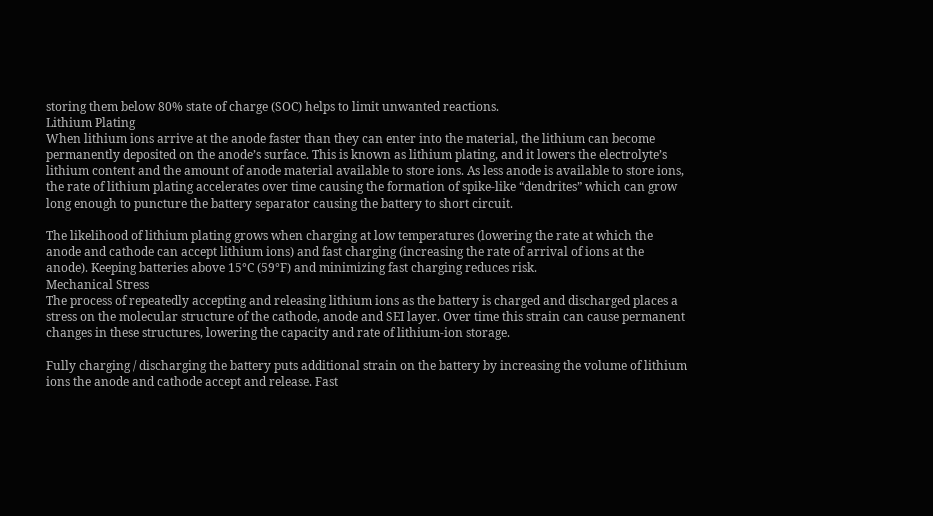storing them below 80% state of charge (SOC) helps to limit unwanted reactions.
Lithium Plating
When lithium ions arrive at the anode faster than they can enter into the material, the lithium can become permanently deposited on the anode’s surface. This is known as lithium plating, and it lowers the electrolyte’s lithium content and the amount of anode material available to store ions. As less anode is available to store ions, the rate of lithium plating accelerates over time causing the formation of spike-like “dendrites” which can grow long enough to puncture the battery separator causing the battery to short circuit.

The likelihood of lithium plating grows when charging at low temperatures (lowering the rate at which the anode and cathode can accept lithium ions) and fast charging (increasing the rate of arrival of ions at the anode). Keeping batteries above 15°C (59°F) and minimizing fast charging reduces risk.
Mechanical Stress
The process of repeatedly accepting and releasing lithium ions as the battery is charged and discharged places a stress on the molecular structure of the cathode, anode and SEI layer. Over time this strain can cause permanent changes in these structures, lowering the capacity and rate of lithium-ion storage.

Fully charging / discharging the battery puts additional strain on the battery by increasing the volume of lithium ions the anode and cathode accept and release. Fast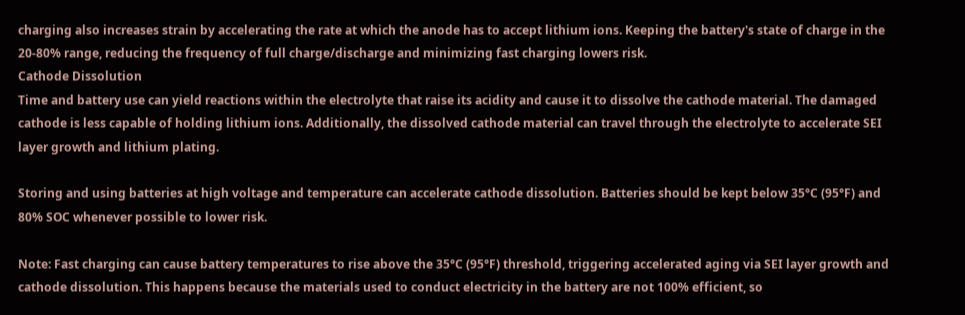charging also increases strain by accelerating the rate at which the anode has to accept lithium ions. Keeping the battery's state of charge in the 20-80% range, reducing the frequency of full charge/discharge and minimizing fast charging lowers risk.
Cathode Dissolution
Time and battery use can yield reactions within the electrolyte that raise its acidity and cause it to dissolve the cathode material. The damaged cathode is less capable of holding lithium ions. Additionally, the dissolved cathode material can travel through the electrolyte to accelerate SEI layer growth and lithium plating.

Storing and using batteries at high voltage and temperature can accelerate cathode dissolution. Batteries should be kept below 35°C (95°F) and 80% SOC whenever possible to lower risk.

Note: Fast charging can cause battery temperatures to rise above the 35°C (95°F) threshold, triggering accelerated aging via SEI layer growth and cathode dissolution. This happens because the materials used to conduct electricity in the battery are not 100% efficient, so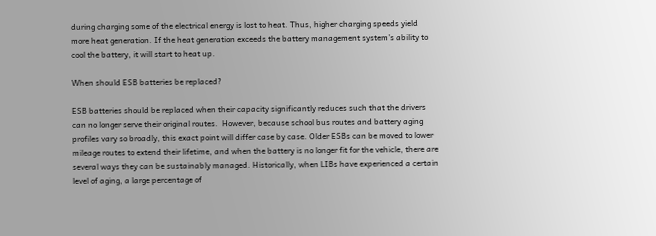during charging some of the electrical energy is lost to heat. Thus, higher charging speeds yield more heat generation. If the heat generation exceeds the battery management system’s ability to cool the battery, it will start to heat up.

When should ESB batteries be replaced?

ESB batteries should be replaced when their capacity significantly reduces such that the drivers can no longer serve their original routes.  However, because school bus routes and battery aging profiles vary so broadly, this exact point will differ case by case. Older ESBs can be moved to lower mileage routes to extend their lifetime, and when the battery is no longer fit for the vehicle, there are several ways they can be sustainably managed. Historically, when LIBs have experienced a certain level of aging, a large percentage of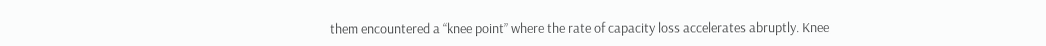them encountered a “knee point” where the rate of capacity loss accelerates abruptly. Knee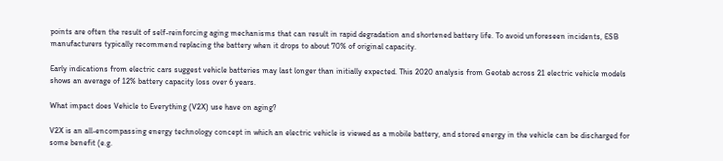points are often the result of self-reinforcing aging mechanisms that can result in rapid degradation and shortened battery life. To avoid unforeseen incidents, ESB manufacturers typically recommend replacing the battery when it drops to about 70% of original capacity.

Early indications from electric cars suggest vehicle batteries may last longer than initially expected. This 2020 analysis from Geotab across 21 electric vehicle models shows an average of 12% battery capacity loss over 6 years.

What impact does Vehicle to Everything (V2X) use have on aging?

V2X is an all-encompassing energy technology concept in which an electric vehicle is viewed as a mobile battery, and stored energy in the vehicle can be discharged for some benefit (e.g.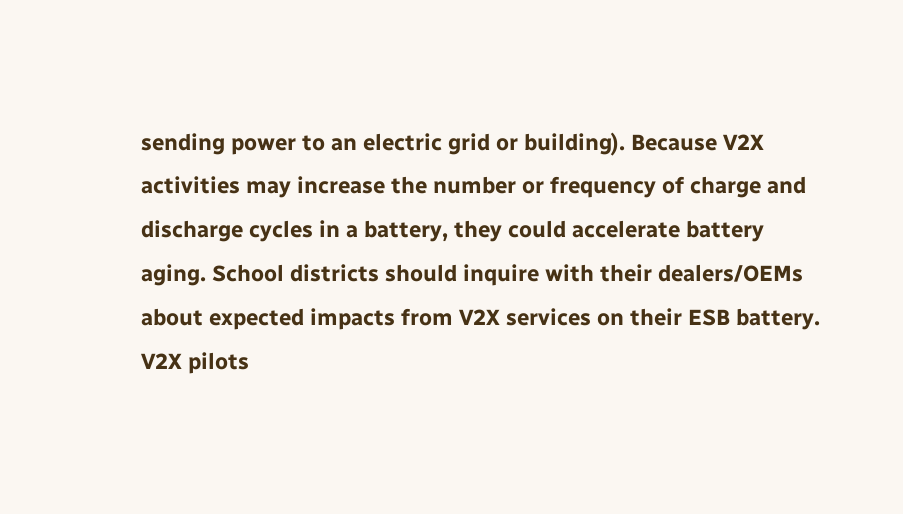sending power to an electric grid or building). Because V2X activities may increase the number or frequency of charge and discharge cycles in a battery, they could accelerate battery aging. School districts should inquire with their dealers/OEMs about expected impacts from V2X services on their ESB battery. V2X pilots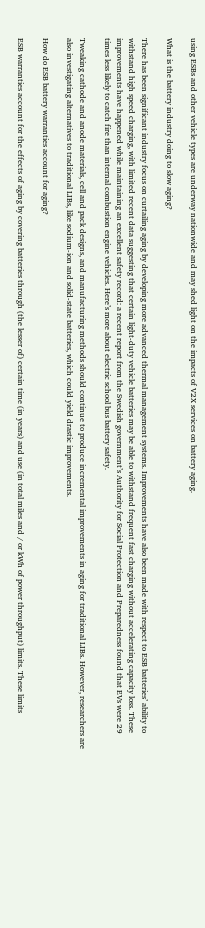using ESBs and other vehicle types are underway nationwide and may shed light on the impacts of V2X services on battery aging.

What is the battery industry doing to slow aging?

There has been significant industry focus on curtailing aging by developing more advanced thermal management systems. Improvements have also been made with respect to ESB batteries’ ability to withstand high speed charging, with limited recent data suggesting that certain light-duty vehicle batteries may be able to withstand frequent fast charging without accelerating capacity loss. These improvements have happened while maintaining an excellent safety record: a recent report from the Swedish government’s Authority for Social Protection and Preparedness found that EVs were 29 times less likely to catch fire than internal combustion engine vehicles. Here’s more about electric school bus battery safety.

Tweaking cathode and anode materials, cell and pack designs, and manufacturing methods should continue to produce incremental improvements in aging for traditional LIBs. However, researchers are also investigating alternatives to traditional LIBs, like sodium-ion and solid-state batteries, which could yield drastic improvements.

How do ESB battery warranties account for aging?

ESB warranties account for the effects of aging by covering batteries through (the lesser of) certain time (in years) and use (in total miles and / or kWh of power throughput) limits. These limits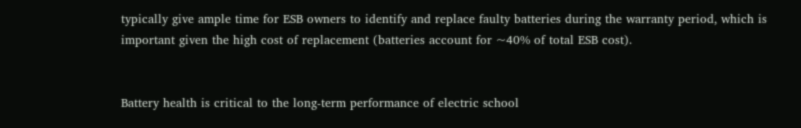typically give ample time for ESB owners to identify and replace faulty batteries during the warranty period, which is important given the high cost of replacement (batteries account for ~40% of total ESB cost).


Battery health is critical to the long-term performance of electric school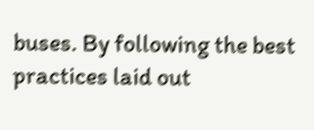buses. By following the best practices laid out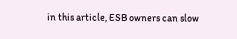in this article, ESB owners can slow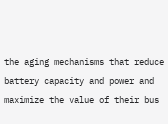the aging mechanisms that reduce battery capacity and power and maximize the value of their bus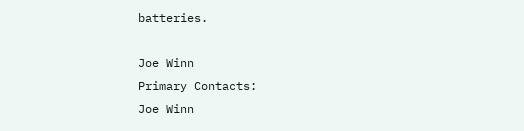batteries.

Joe Winn
Primary Contacts:
Joe Winn